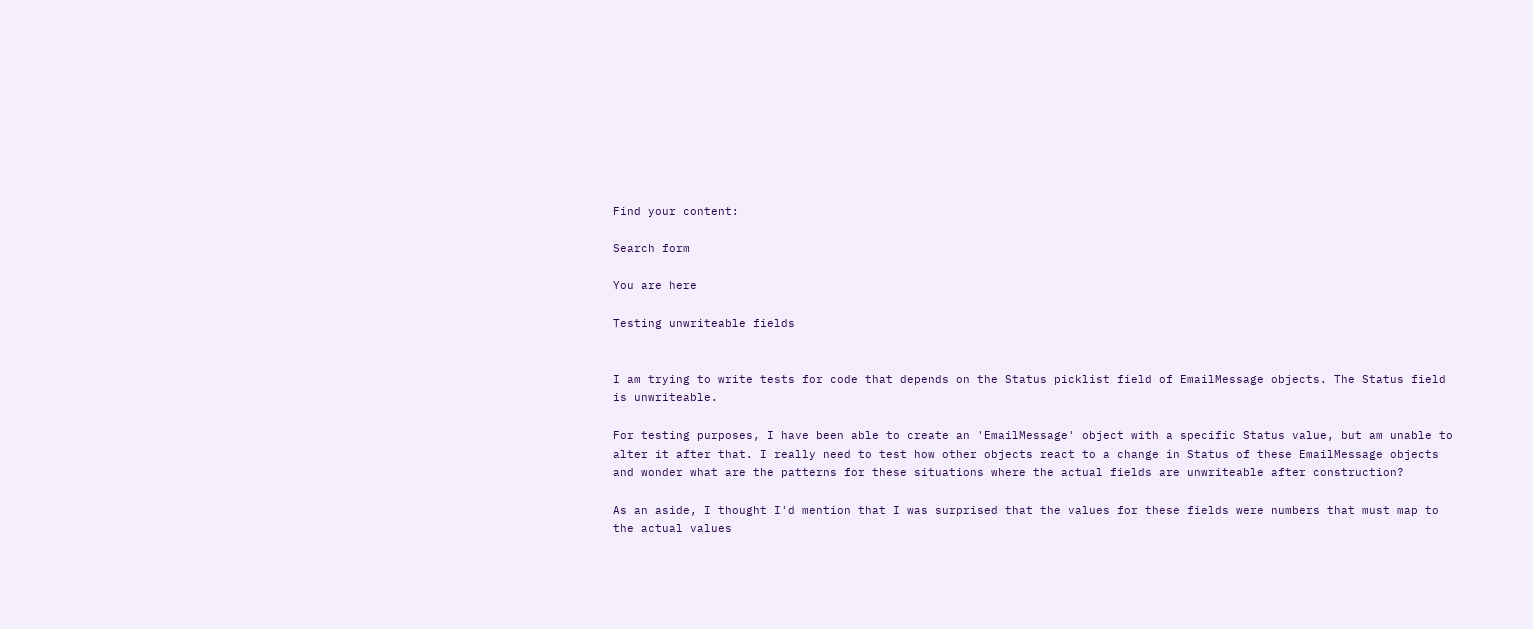Find your content:

Search form

You are here

Testing unwriteable fields


I am trying to write tests for code that depends on the Status picklist field of EmailMessage objects. The Status field is unwriteable.

For testing purposes, I have been able to create an 'EmailMessage' object with a specific Status value, but am unable to alter it after that. I really need to test how other objects react to a change in Status of these EmailMessage objects and wonder what are the patterns for these situations where the actual fields are unwriteable after construction?

As an aside, I thought I'd mention that I was surprised that the values for these fields were numbers that must map to the actual values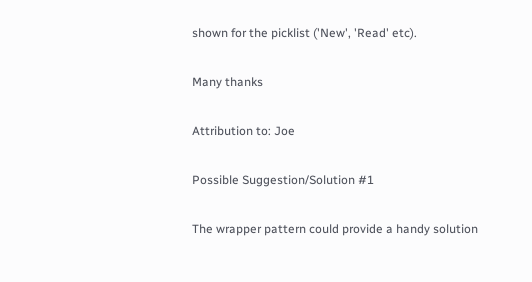shown for the picklist ('New', 'Read' etc).

Many thanks

Attribution to: Joe

Possible Suggestion/Solution #1

The wrapper pattern could provide a handy solution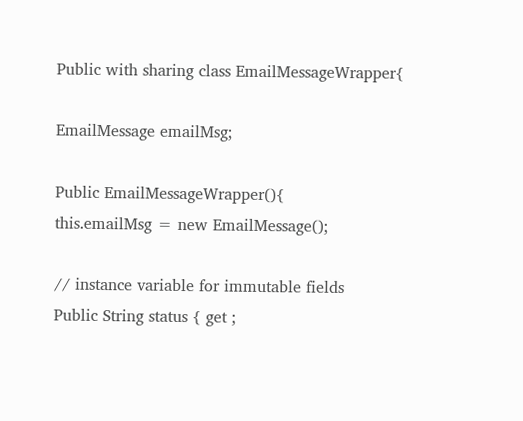Public with sharing class EmailMessageWrapper{

EmailMessage emailMsg;

Public EmailMessageWrapper(){
this.emailMsg = new EmailMessage();

// instance variable for immutable fields
Public String status { get ;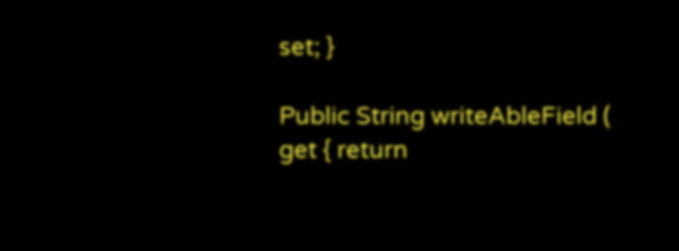set; }

Public String writeAbleField ( get { return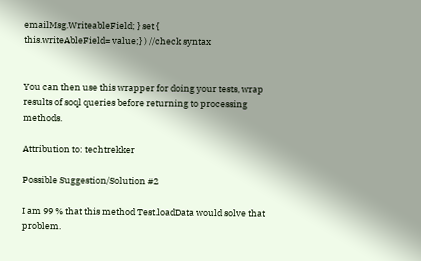emailMsg.WriteableField; } set {
this.writeAbleField= value;} ) //check syntax


You can then use this wrapper for doing your tests, wrap results of soql queries before returning to processing methods.

Attribution to: techtrekker

Possible Suggestion/Solution #2

I am 99 % that this method Test.loadData would solve that problem.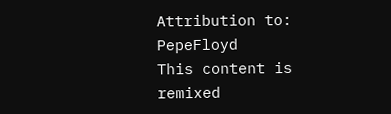Attribution to: PepeFloyd
This content is remixed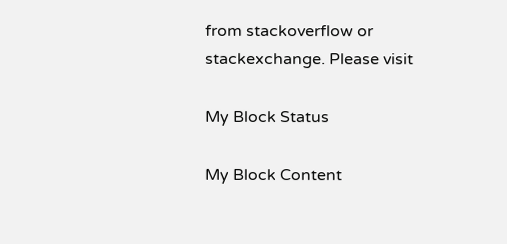from stackoverflow or stackexchange. Please visit

My Block Status

My Block Content